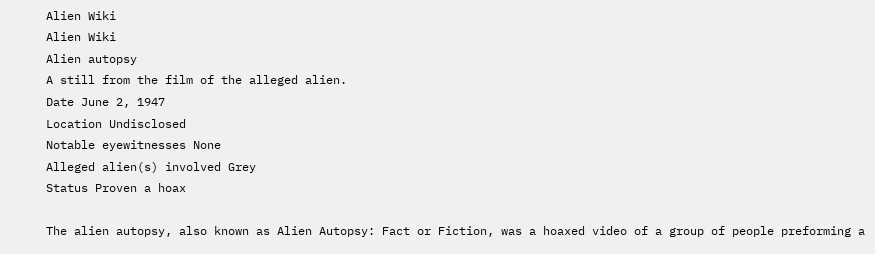Alien Wiki
Alien Wiki
Alien autopsy
A still from the film of the alleged alien.
Date June 2, 1947
Location Undisclosed
Notable eyewitnesses None
Alleged alien(s) involved Grey
Status Proven a hoax

The alien autopsy, also known as Alien Autopsy: Fact or Fiction, was a hoaxed video of a group of people preforming a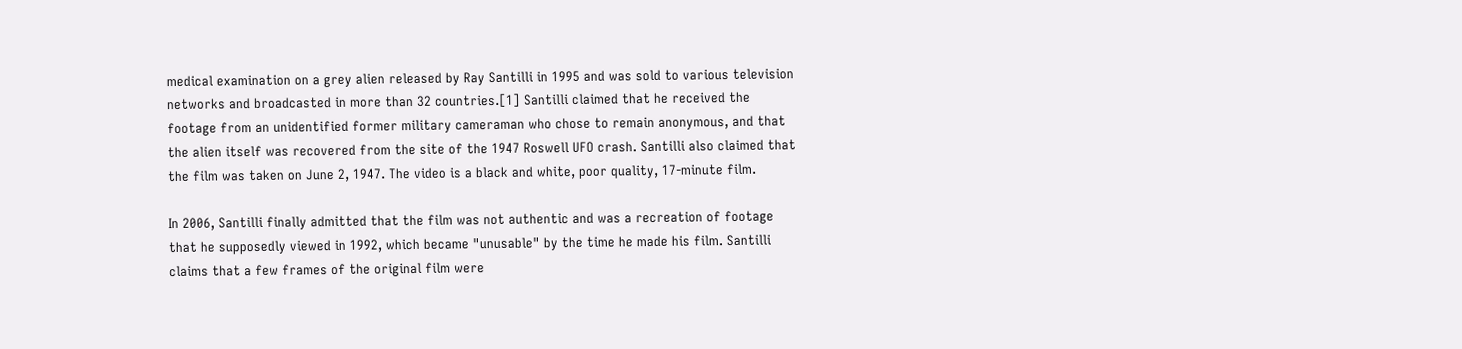medical examination on a grey alien released by Ray Santilli in 1995 and was sold to various television networks and broadcasted in more than 32 countries.[1] Santilli claimed that he received the footage from an unidentified former military cameraman who chose to remain anonymous, and that the alien itself was recovered from the site of the 1947 Roswell UFO crash. Santilli also claimed that the film was taken on June 2, 1947. The video is a black and white, poor quality, 17-minute film.

In 2006, Santilli finally admitted that the film was not authentic and was a recreation of footage that he supposedly viewed in 1992, which became "unusable" by the time he made his film. Santilli claims that a few frames of the original film were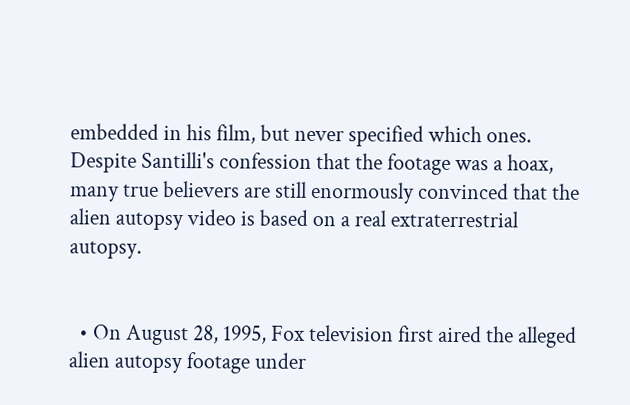embedded in his film, but never specified which ones. Despite Santilli's confession that the footage was a hoax, many true believers are still enormously convinced that the alien autopsy video is based on a real extraterrestrial autopsy.


  • On August 28, 1995, Fox television first aired the alleged alien autopsy footage under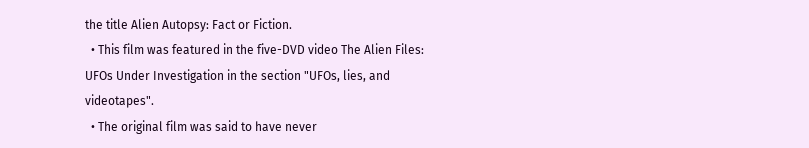the title Alien Autopsy: Fact or Fiction.
  • This film was featured in the five-DVD video The Alien Files: UFOs Under Investigation in the section "UFOs, lies, and videotapes".
  • The original film was said to have never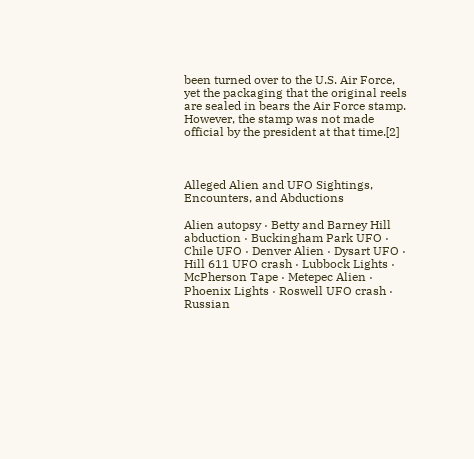been turned over to the U.S. Air Force, yet the packaging that the original reels are sealed in bears the Air Force stamp. However, the stamp was not made official by the president at that time.[2]



Alleged Alien and UFO Sightings, Encounters, and Abductions

Alien autopsy · Betty and Barney Hill abduction · Buckingham Park UFO · Chile UFO · Denver Alien · Dysart UFO · Hill 611 UFO crash · Lubbock Lights · McPherson Tape · Metepec Alien · Phoenix Lights · Roswell UFO crash · Russian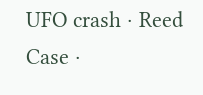UFO crash · Reed Case ·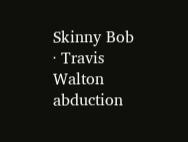Skinny Bob · Travis Walton abduction